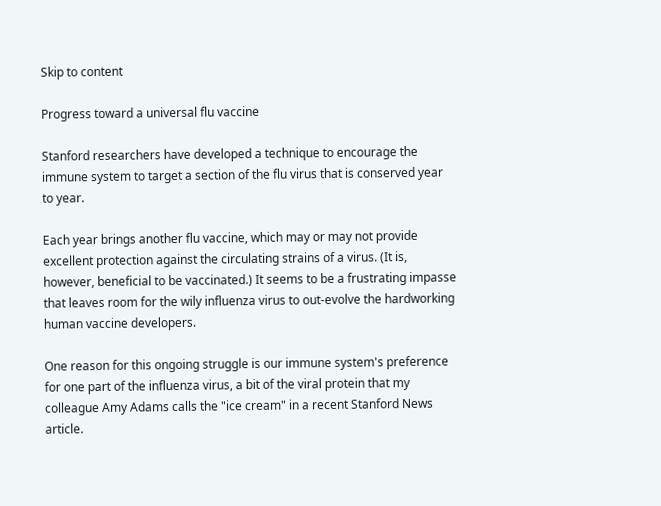Skip to content

Progress toward a universal flu vaccine

Stanford researchers have developed a technique to encourage the immune system to target a section of the flu virus that is conserved year to year.

Each year brings another flu vaccine, which may or may not provide excellent protection against the circulating strains of a virus. (It is, however, beneficial to be vaccinated.) It seems to be a frustrating impasse that leaves room for the wily influenza virus to out-evolve the hardworking human vaccine developers.

One reason for this ongoing struggle is our immune system's preference for one part of the influenza virus, a bit of the viral protein that my colleague Amy Adams calls the "ice cream" in a recent Stanford News article.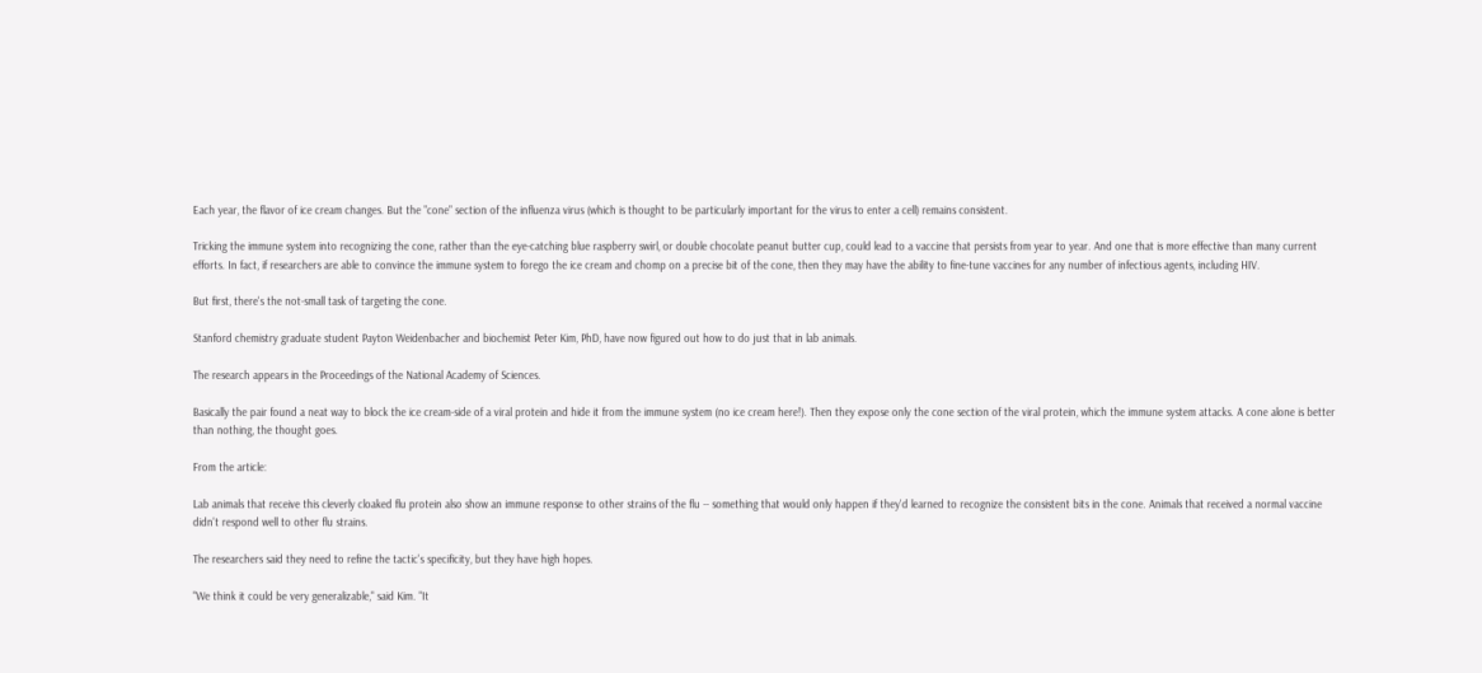Each year, the flavor of ice cream changes. But the "cone" section of the influenza virus (which is thought to be particularly important for the virus to enter a cell) remains consistent.

Tricking the immune system into recognizing the cone, rather than the eye-catching blue raspberry swirl, or double chocolate peanut butter cup, could lead to a vaccine that persists from year to year. And one that is more effective than many current efforts. In fact, if researchers are able to convince the immune system to forego the ice cream and chomp on a precise bit of the cone, then they may have the ability to fine-tune vaccines for any number of infectious agents, including HIV.

But first, there's the not-small task of targeting the cone.

Stanford chemistry graduate student Payton Weidenbacher and biochemist Peter Kim, PhD, have now figured out how to do just that in lab animals.

The research appears in the Proceedings of the National Academy of Sciences.

Basically the pair found a neat way to block the ice cream-side of a viral protein and hide it from the immune system (no ice cream here!). Then they expose only the cone section of the viral protein, which the immune system attacks. A cone alone is better than nothing, the thought goes.

From the article:

Lab animals that receive this cleverly cloaked flu protein also show an immune response to other strains of the flu -- something that would only happen if they'd learned to recognize the consistent bits in the cone. Animals that received a normal vaccine didn't respond well to other flu strains.

The researchers said they need to refine the tactic's specificity, but they have high hopes.

"We think it could be very generalizable," said Kim. "It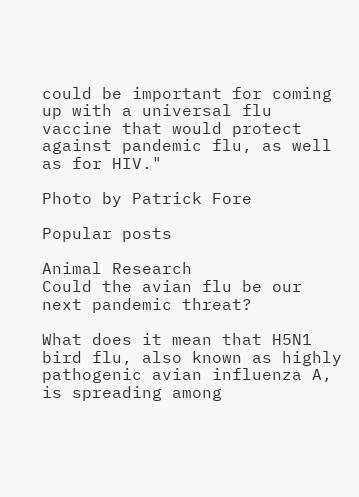could be important for coming up with a universal flu vaccine that would protect against pandemic flu, as well as for HIV."

Photo by Patrick Fore

Popular posts

Animal Research
Could the avian flu be our next pandemic threat?

What does it mean that H5N1 bird flu, also known as highly pathogenic avian influenza A, is spreading among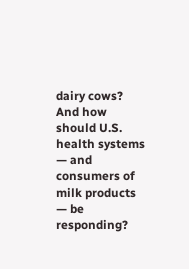dairy cows? And how should U.S. health systems — and consumers of milk products — be responding?